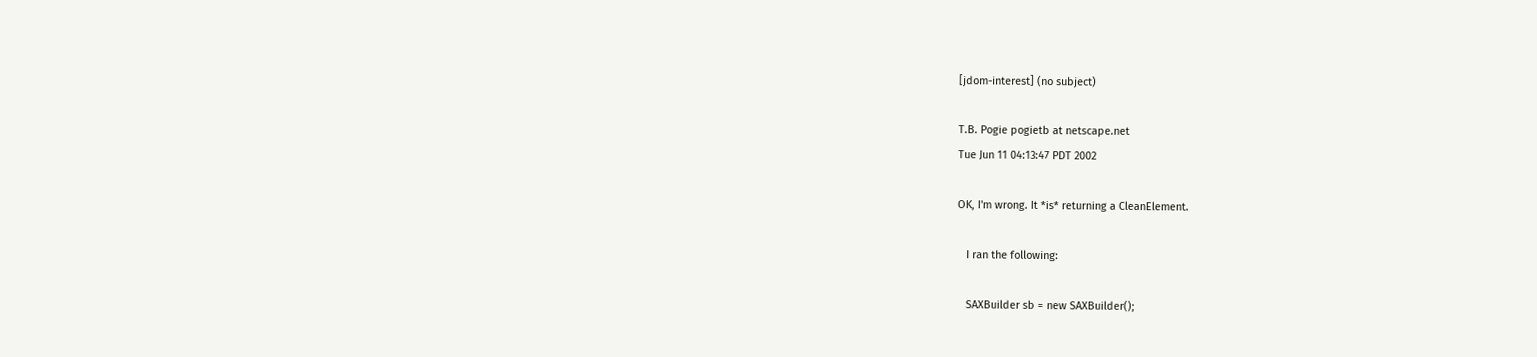[jdom-interest] (no subject)

T.B. Pogie pogietb at netscape.net
Tue Jun 11 04:13:47 PDT 2002

OK, I'm wrong. It *is* returning a CleanElement.

   I ran the following:

   SAXBuilder sb = new SAXBuilder();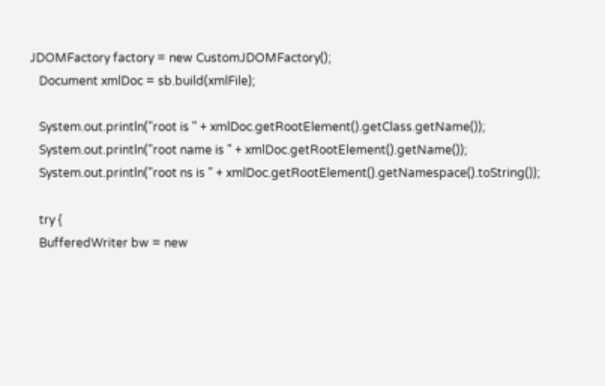JDOMFactory factory = new CustomJDOMFactory();
   Document xmlDoc = sb.build(xmlFile);

   System.out.println("root is " + xmlDoc.getRootElement().getClass.getName());
   System.out.println("root name is " + xmlDoc.getRootElement().getName());
   System.out.println("root ns is " + xmlDoc.getRootElement().getNamespace().toString());

   try {
   BufferedWriter bw = new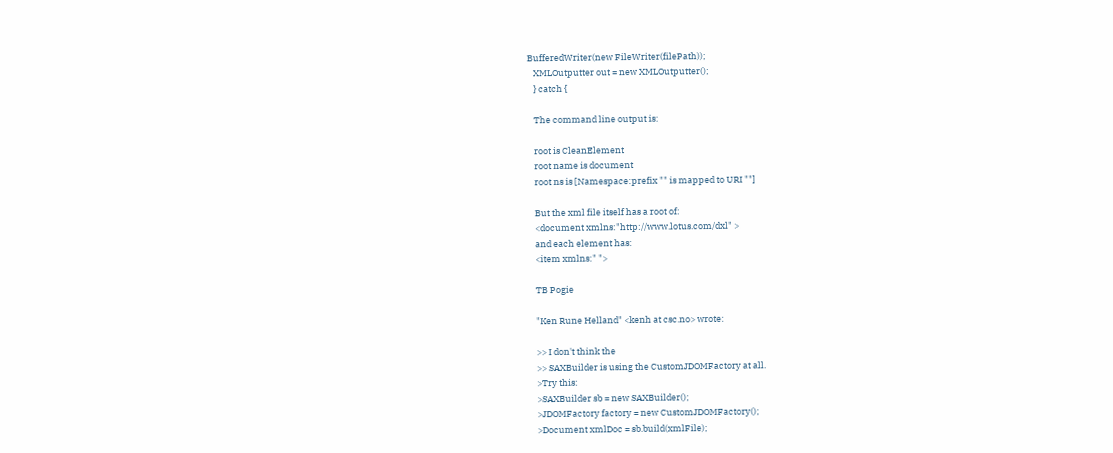BufferedWriter(new FileWriter(filePath));
   XMLOutputter out = new XMLOutputter();
   } catch {

   The command line output is:

   root is CleanElement
   root name is document
   root ns is [Namespace:prefix "" is mapped to URI ""]

   But the xml file itself has a root of:
   <document xmlns:"http://www.lotus.com/dxl" >
   and each element has:
   <item xmlns:" ">

   TB Pogie

   "Ken Rune Helland" <kenh at csc.no> wrote:

   >> I don't think the
   >> SAXBuilder is using the CustomJDOMFactory at all.
   >Try this:
   >SAXBuilder sb = new SAXBuilder();
   >JDOMFactory factory = new CustomJDOMFactory();
   >Document xmlDoc = sb.build(xmlFile);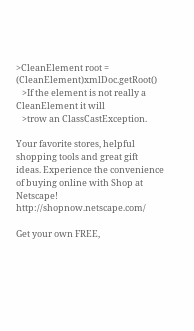>CleanElement root = (CleanElement)xmlDoc.getRoot()
   >If the element is not really a CleanElement it will
   >trow an ClassCastException.

Your favorite stores, helpful shopping tools and great gift ideas. Experience the convenience of buying online with Shop at Netscape! http://shopnow.netscape.com/

Get your own FREE,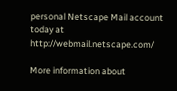personal Netscape Mail account today at http://webmail.netscape.com/

More information about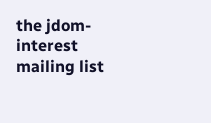the jdom-interest mailing list